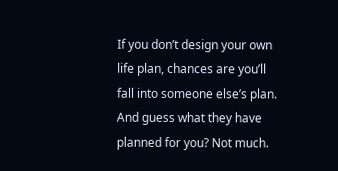If you don’t design your own life plan, chances are you’ll fall into someone else’s plan. And guess what they have planned for you? Not much.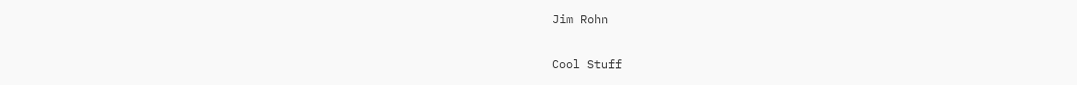Jim Rohn

Cool Stuff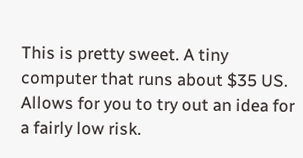This is pretty sweet. A tiny computer that runs about $35 US. Allows for you to try out an idea for a fairly low risk.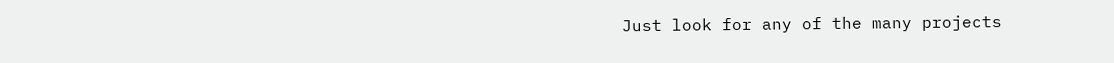Just look for any of the many projects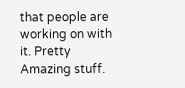that people are working on with it. Pretty Amazing stuff.